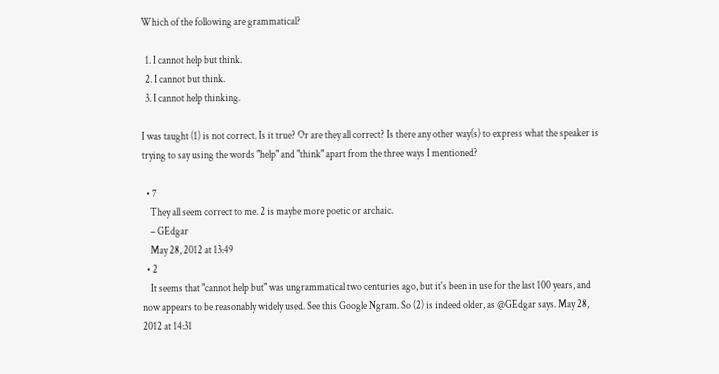Which of the following are grammatical?

  1. I cannot help but think.
  2. I cannot but think.
  3. I cannot help thinking.

I was taught (1) is not correct. Is it true? Or are they all correct? Is there any other way(s) to express what the speaker is trying to say using the words "help" and "think" apart from the three ways I mentioned?

  • 7
    They all seem correct to me. 2 is maybe more poetic or archaic.
    – GEdgar
    May 28, 2012 at 13:49
  • 2
    It seems that "cannot help but" was ungrammatical two centuries ago, but it's been in use for the last 100 years, and now appears to be reasonably widely used. See this Google Ngram. So (2) is indeed older, as @GEdgar says. May 28, 2012 at 14:31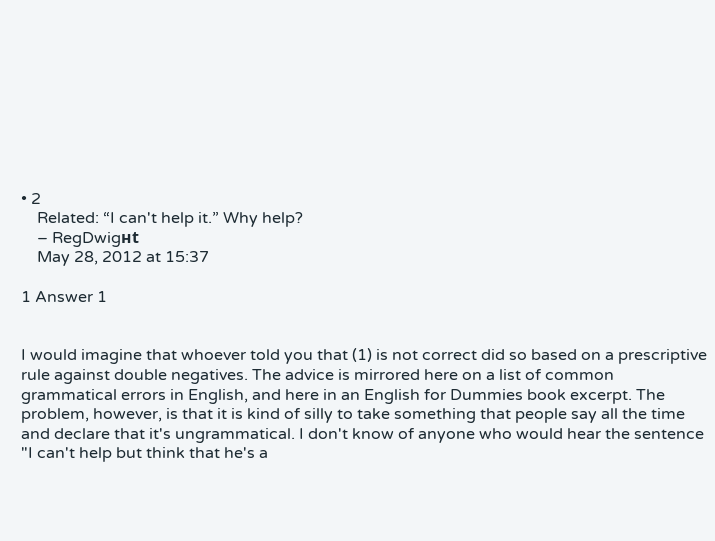• 2
    Related: “I can't help it.” Why help?
    – RegDwigнt
    May 28, 2012 at 15:37

1 Answer 1


I would imagine that whoever told you that (1) is not correct did so based on a prescriptive rule against double negatives. The advice is mirrored here on a list of common grammatical errors in English, and here in an English for Dummies book excerpt. The problem, however, is that it is kind of silly to take something that people say all the time and declare that it's ungrammatical. I don't know of anyone who would hear the sentence "I can't help but think that he's a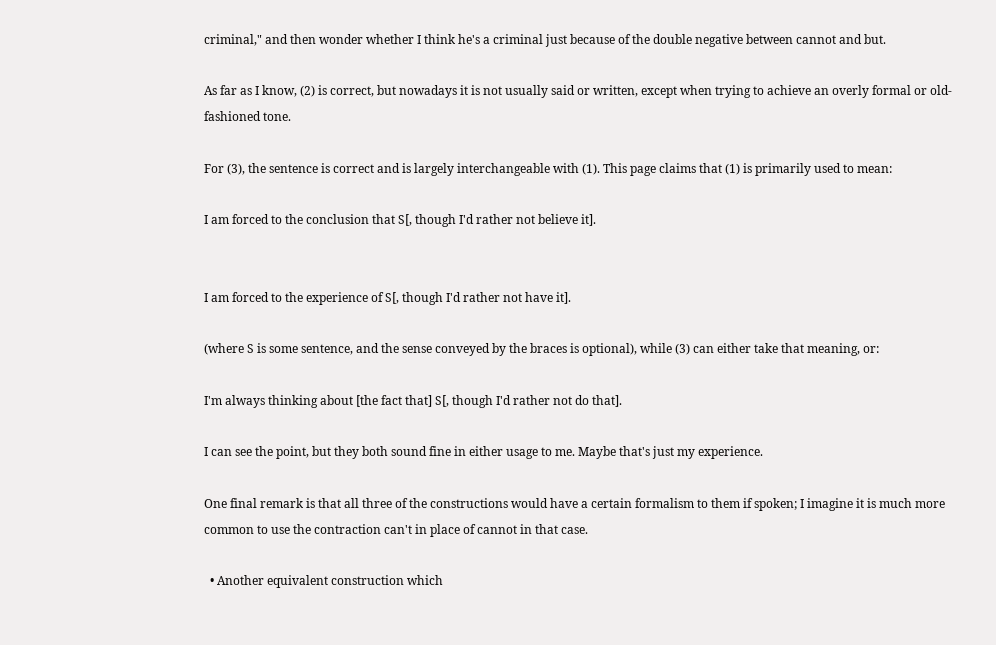criminal," and then wonder whether I think he's a criminal just because of the double negative between cannot and but.

As far as I know, (2) is correct, but nowadays it is not usually said or written, except when trying to achieve an overly formal or old-fashioned tone.

For (3), the sentence is correct and is largely interchangeable with (1). This page claims that (1) is primarily used to mean:

I am forced to the conclusion that S[, though I'd rather not believe it].


I am forced to the experience of S[, though I'd rather not have it].

(where S is some sentence, and the sense conveyed by the braces is optional), while (3) can either take that meaning, or:

I'm always thinking about [the fact that] S[, though I'd rather not do that].

I can see the point, but they both sound fine in either usage to me. Maybe that's just my experience.

One final remark is that all three of the constructions would have a certain formalism to them if spoken; I imagine it is much more common to use the contraction can't in place of cannot in that case.

  • Another equivalent construction which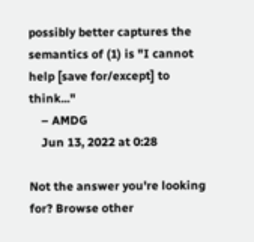possibly better captures the semantics of (1) is "I cannot help [save for/except] to think..."
    – AMDG
    Jun 13, 2022 at 0:28

Not the answer you're looking for? Browse other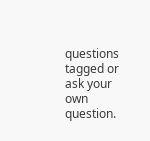questions tagged or ask your own question.